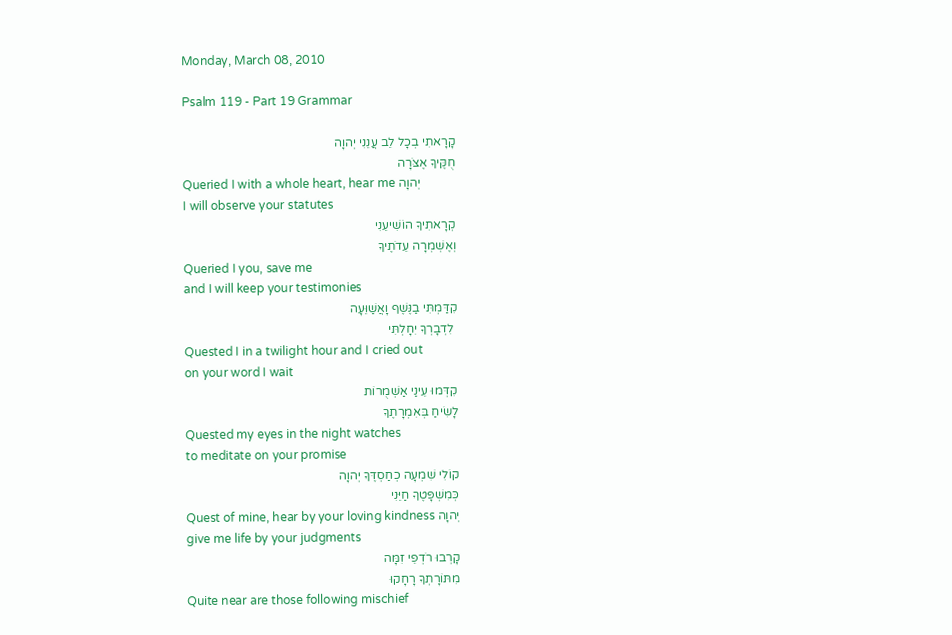Monday, March 08, 2010

Psalm 119 - Part 19 Grammar

קָרָאתִי בְכָל לֵב עֲנֵנִי יְהוָה
חֻקֶּיךָ אֶצֹּרָה
Queried I with a whole heart, hear me יְהוָה
I will observe your statutes
קְרָאתִיךָ הוֹשִׁיעֵנִי
וְאֶשְׁמְרָה עֵדֹתֶיךָ
Queried I you, save me
and I will keep your testimonies
קִדַּמְתִּי בַנֶּשֶׁף וָאֲשַׁוֵּעָה
 לִדְבָרְךָ יִחָלְתִּי
Quested I in a twilight hour and I cried out
on your word I wait
קִדְּמוּ עֵינַי אַשְׁמֻרוֹת
לָשִׂיחַ בְּאִמְרָתֶךָ
Quested my eyes in the night watches
to meditate on your promise
קוֹלִי שִׁמְעָה כְחַסְדֶּךָ יְהוָה
כְּמִשְׁפָּטֶךָ חַיֵּנִי
Quest of mine, hear by your loving kindness יְהוָה
give me life by your judgments
קָרְבוּ רֹדְפֵי זִמָּה
מִתּוֹרָתְךָ רָחָקוּ
Quite near are those following mischief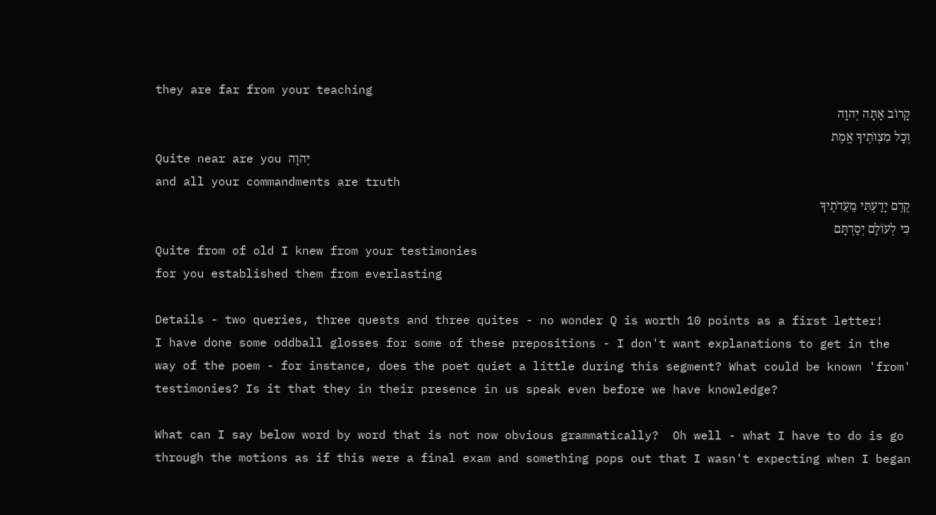they are far from your teaching
קָרוֹב אַתָּה יְהוָה
וְכָל מִצְו‍ֹתֶיךָ אֱמֶת
Quite near are you יְהוָה
and all your commandments are truth
קֶדֶם יָדַעְתִּי מֵעֵדֹתֶיךָ
כִּי לְעוֹלָם יְסַדְתָּם
Quite from of old I knew from your testimonies
for you established them from everlasting

Details - two queries, three quests and three quites - no wonder Q is worth 10 points as a first letter!
I have done some oddball glosses for some of these prepositions - I don't want explanations to get in the way of the poem - for instance, does the poet quiet a little during this segment? What could be known 'from' testimonies? Is it that they in their presence in us speak even before we have knowledge?

What can I say below word by word that is not now obvious grammatically?  Oh well - what I have to do is go through the motions as if this were a final exam and something pops out that I wasn't expecting when I began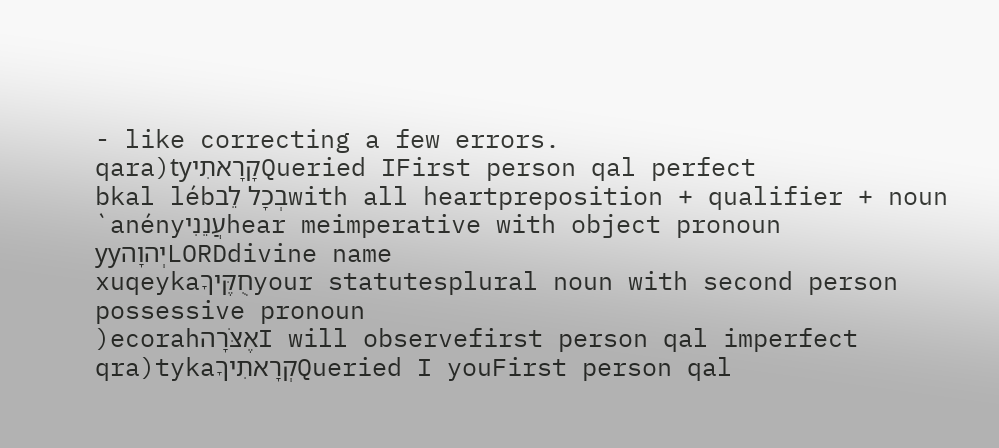- like correcting a few errors.
qara)tyקָרָאתִיQueried IFirst person qal perfect
bkal lébבְכָל לֵבwith all heartpreposition + qualifier + noun
`anényעֲנֵנִיhear meimperative with object pronoun
yyיְהוָהLORDdivine name
xuqeykaחֻקֶּיךָyour statutesplural noun with second person possessive pronoun
)ecorahאֶצֹּרָהI will observefirst person qal imperfect
qra)tykaקְרָאתִיךָQueried I youFirst person qal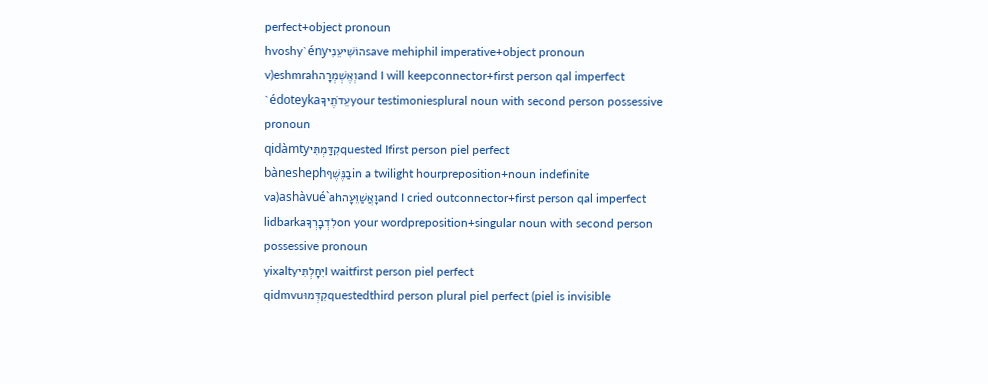perfect+object pronoun
hvoshy`ényהוֹשִׁיעֵנִיsave mehiphil imperative+object pronoun
v)eshmrahוְאֶשְׁמְרָהand I will keepconnector+first person qal imperfect
`édoteykaעֵדֹתֶיךָyour testimoniesplural noun with second person possessive pronoun
qidàmtyקִדַּמְתִּיquested Ifirst person piel perfect
bàneshephבַנֶּשֶׁףin a twilight hourpreposition+noun indefinite
va)ashàvué`ahוָאֲשַׁוֵּעָהand I cried outconnector+first person qal imperfect
lidbarkaלִדְבָרְךָon your wordpreposition+singular noun with second person possessive pronoun
yixaltyיִחָלְתִּיI waitfirst person piel perfect
qidmvuקִדְּמוּquestedthird person plural piel perfect (piel is invisible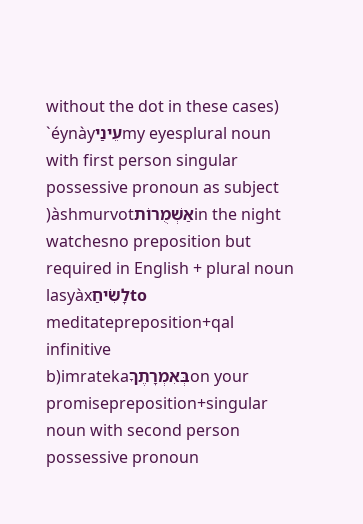without the dot in these cases)
`éynàyעֵינַיmy eyesplural noun with first person singular possessive pronoun as subject
)àshmurvotאַשְׁמֻרוֹתin the night watchesno preposition but required in English + plural noun
lasyàxלָשִׂיחַto meditatepreposition+qal infinitive
b)imratekaבְּאִמְרָתֶךָon your promisepreposition+singular noun with second person possessive pronoun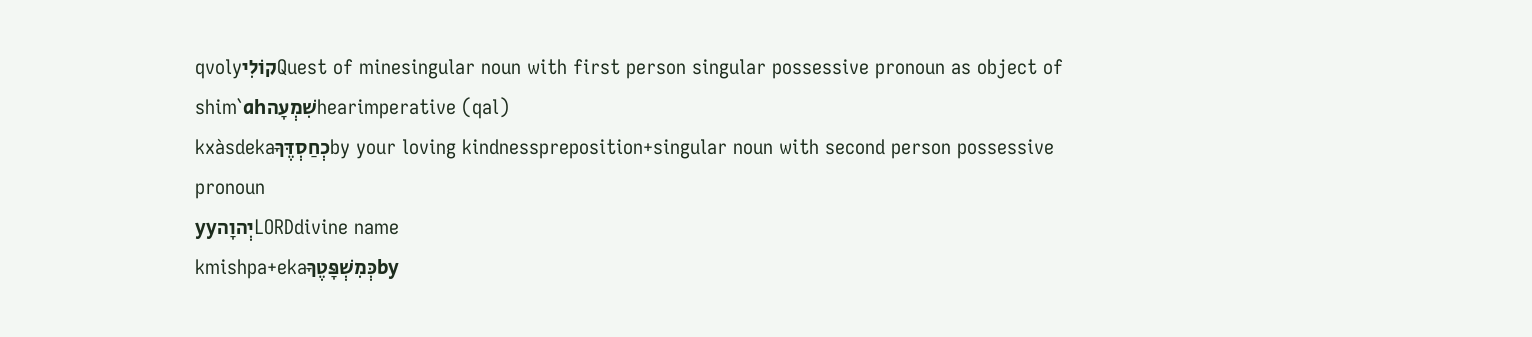qvolyקוֹלִיQuest of minesingular noun with first person singular possessive pronoun as object of
shim`ahשִׁמְעָהhearimperative (qal)
kxàsdekaכְחַסְדֶּךָby your loving kindnesspreposition+singular noun with second person possessive pronoun
yyיְהוָהLORDdivine name
kmishpa+ekaכְּמִשְׁפָּטֶךָby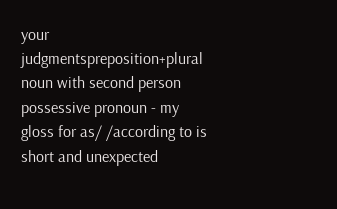your judgmentspreposition+plural noun with second person possessive pronoun - my gloss for as/ /according to is short and unexpected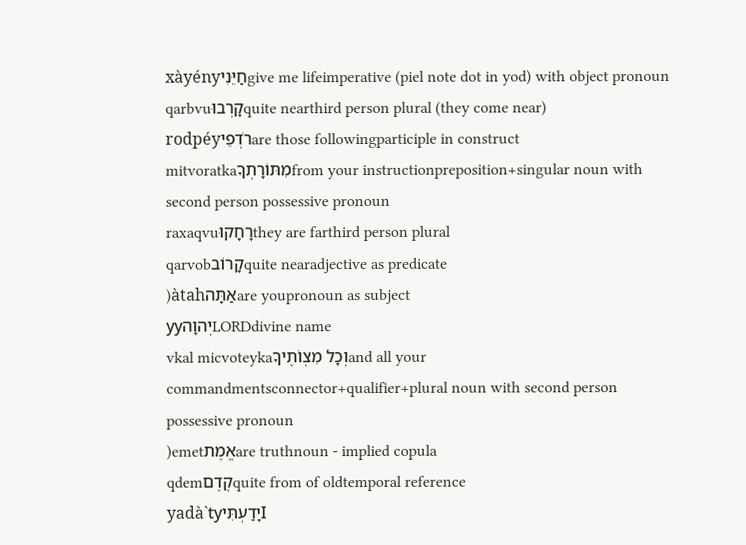xàyényחַיֵּנִיgive me lifeimperative (piel note dot in yod) with object pronoun
qarbvuקָרְבוּquite nearthird person plural (they come near)
rodpéyרֹדְפֵיare those followingparticiple in construct
mitvoratkaמִתּוֹרָתְךָfrom your instructionpreposition+singular noun with second person possessive pronoun
raxaqvuרָחָקוּthey are farthird person plural
qarvobקָרוֹבquite nearadjective as predicate
)àtahאַתָּהare youpronoun as subject
yyיְהוָהLORDdivine name
vkal micvoteykaוְכָל מִצְו‍ֹתֶיךָand all your commandmentsconnector+qualifier+plural noun with second person possessive pronoun
)emetאֱמֶתare truthnoun - implied copula
qdemקֶדֶםquite from of oldtemporal reference
yadà`tyיָדַעְתִּיI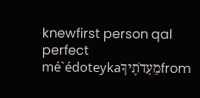knewfirst person qal perfect
mé`édoteykaמֵעֵדֹתֶיךָfrom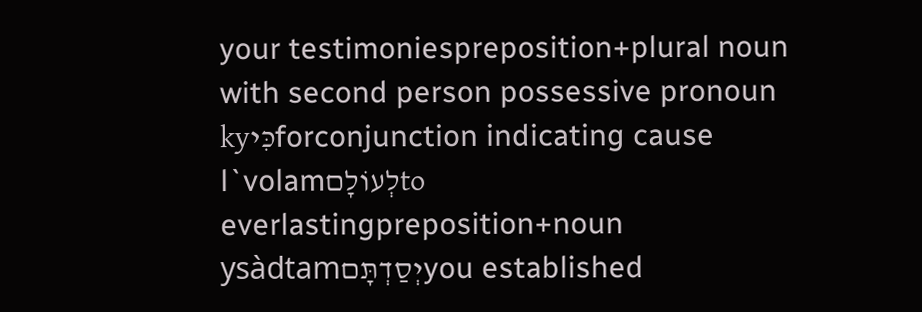your testimoniespreposition+plural noun with second person possessive pronoun
kyכִּיforconjunction indicating cause
l`volamלְעוֹלָםto everlastingpreposition+noun
ysàdtamיְסַדְתָּםyou established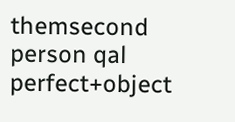themsecond person qal perfect+object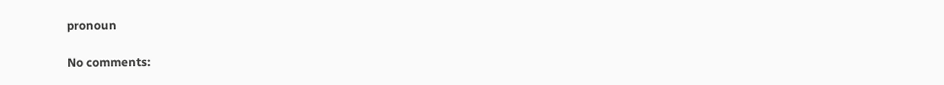pronoun

No comments: